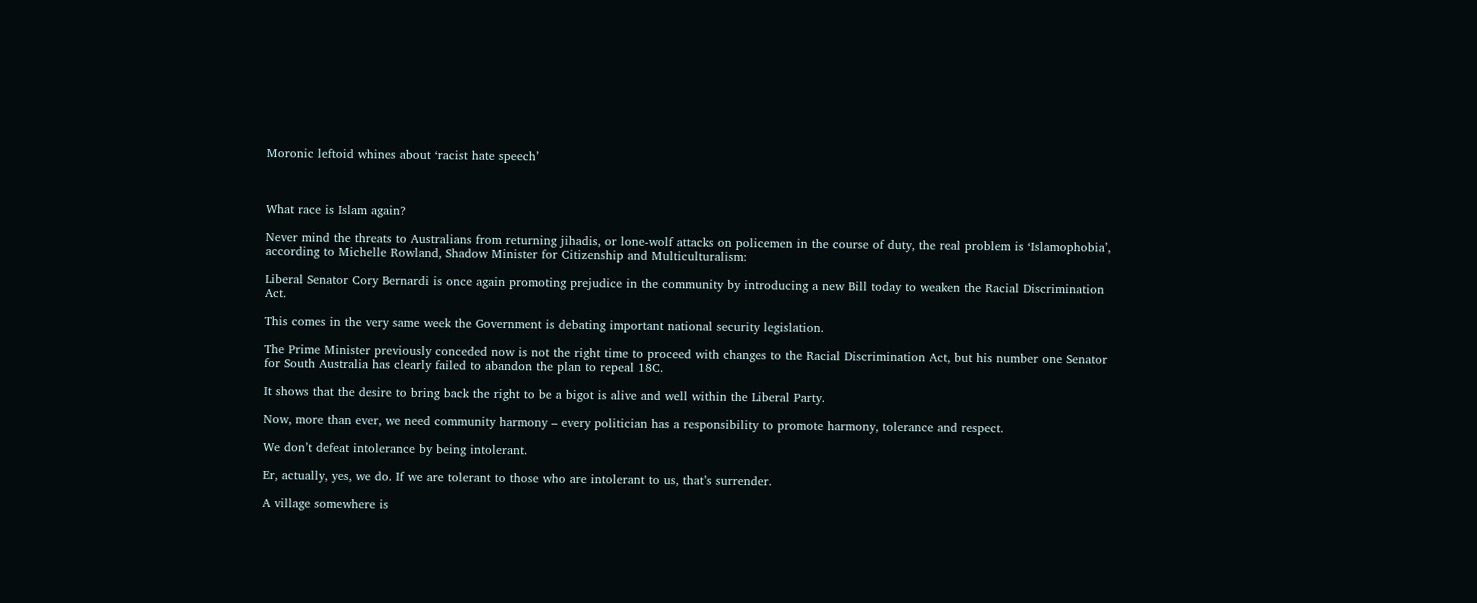Moronic leftoid whines about ‘racist hate speech’



What race is Islam again?

Never mind the threats to Australians from returning jihadis, or lone-wolf attacks on policemen in the course of duty, the real problem is ‘Islamophobia’, according to Michelle Rowland, Shadow Minister for Citizenship and Multiculturalism:

Liberal Senator Cory Bernardi is once again promoting prejudice in the community by introducing a new Bill today to weaken the Racial Discrimination Act.

This comes in the very same week the Government is debating important national security legislation.

The Prime Minister previously conceded now is not the right time to proceed with changes to the Racial Discrimination Act, but his number one Senator for South Australia has clearly failed to abandon the plan to repeal 18C.

It shows that the desire to bring back the right to be a bigot is alive and well within the Liberal Party.

Now, more than ever, we need community harmony – every politician has a responsibility to promote harmony, tolerance and respect.

We don’t defeat intolerance by being intolerant.

Er, actually, yes, we do. If we are tolerant to those who are intolerant to us, that’s surrender.

A village somewhere is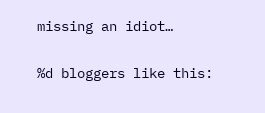missing an idiot…

%d bloggers like this: